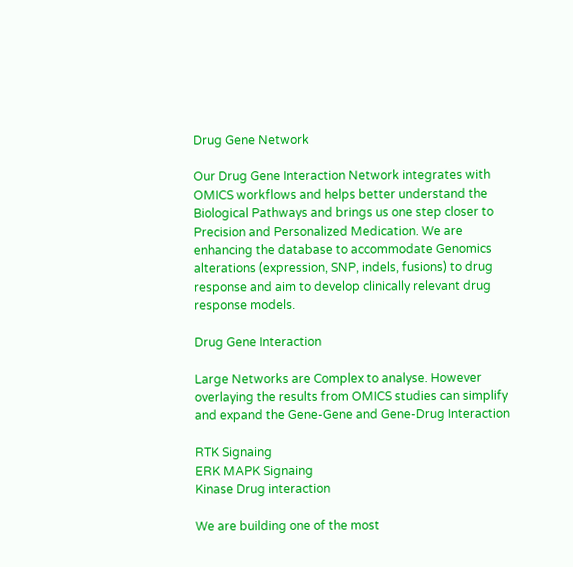Drug Gene Network

Our Drug Gene Interaction Network integrates with OMICS workflows and helps better understand the Biological Pathways and brings us one step closer to Precision and Personalized Medication. We are enhancing the database to accommodate Genomics alterations (expression, SNP, indels, fusions) to drug response and aim to develop clinically relevant drug response models.

Drug Gene Interaction

Large Networks are Complex to analyse. However overlaying the results from OMICS studies can simplify and expand the Gene-Gene and Gene-Drug Interaction

RTK Signaing
ERK MAPK Signaing
Kinase Drug interaction

We are building one of the most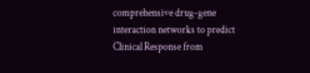comprehensive drug-gene interaction networks to predict Clinical Response from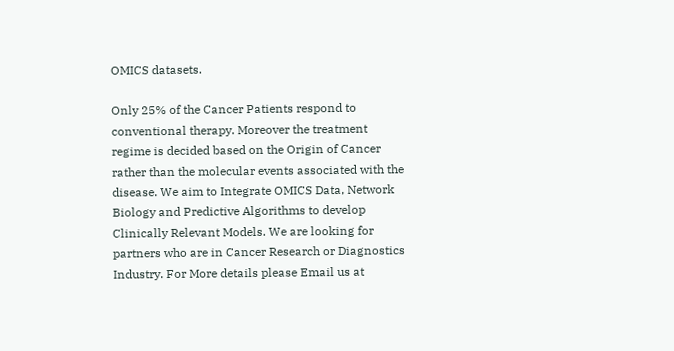OMICS datasets.

Only 25% of the Cancer Patients respond to conventional therapy. Moreover the treatment regime is decided based on the Origin of Cancer rather than the molecular events associated with the disease. We aim to Integrate OMICS Data, Network Biology and Predictive Algorithms to develop Clinically Relevant Models. We are looking for partners who are in Cancer Research or Diagnostics Industry. For More details please Email us at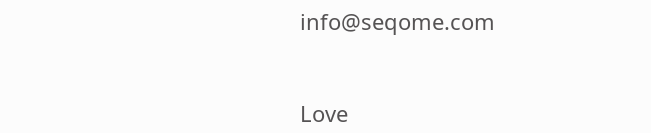info@seqome.com


Love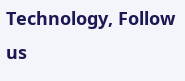Technology, Follow us